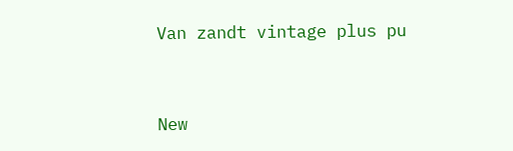Van zandt vintage plus pu


New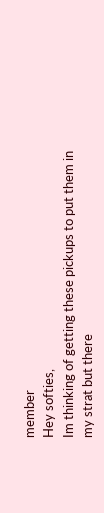member
Hey softies,
Im thinking of getting these pickups to put them in my strat but there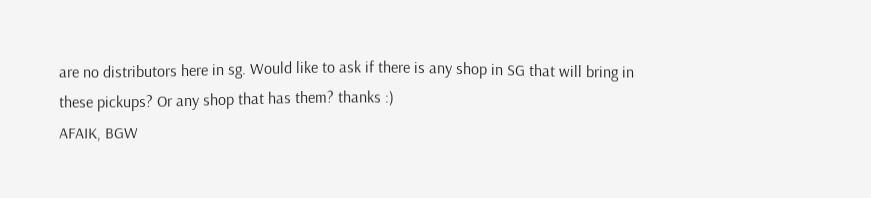are no distributors here in sg. Would like to ask if there is any shop in SG that will bring in these pickups? Or any shop that has them? thanks :)
AFAIK, BGW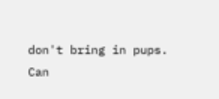don't bring in pups.
Can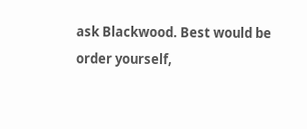ask Blackwood. Best would be order yourself,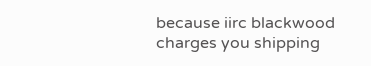because iirc blackwood charges you shipping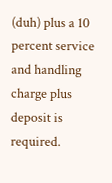(duh) plus a 10 percent service and handling charge plus deposit is required.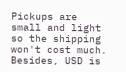Pickups are small and light so the shipping won't cost much. Besides, USD is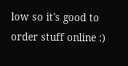low so it's good to order stuff online :)